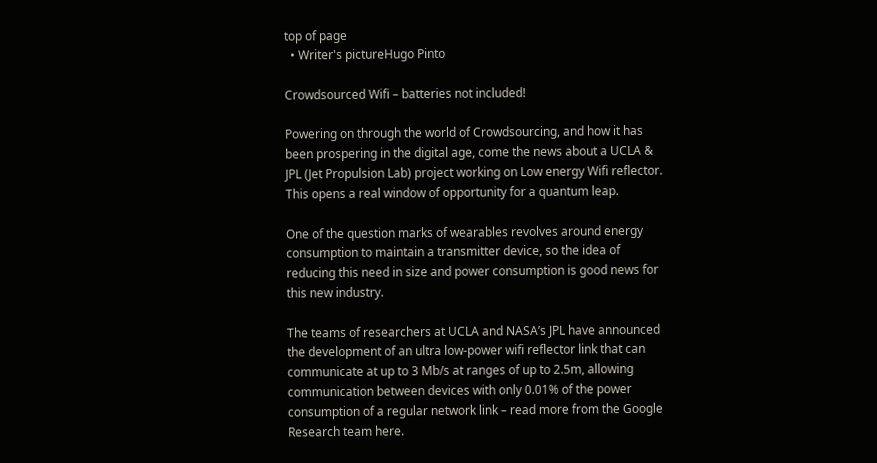top of page
  • Writer's pictureHugo Pinto

Crowdsourced Wifi – batteries not included!

Powering on through the world of Crowdsourcing, and how it has been prospering in the digital age, come the news about a UCLA & JPL (Jet Propulsion Lab) project working on Low energy Wifi reflector. This opens a real window of opportunity for a quantum leap.

One of the question marks of wearables revolves around energy consumption to maintain a transmitter device, so the idea of reducing this need in size and power consumption is good news for this new industry.

The teams of researchers at UCLA and NASA’s JPL have announced the development of an ultra low-power wifi reflector link that can communicate at up to 3 Mb/s at ranges of up to 2.5m, allowing communication between devices with only 0.01% of the power consumption of a regular network link – read more from the Google Research team here.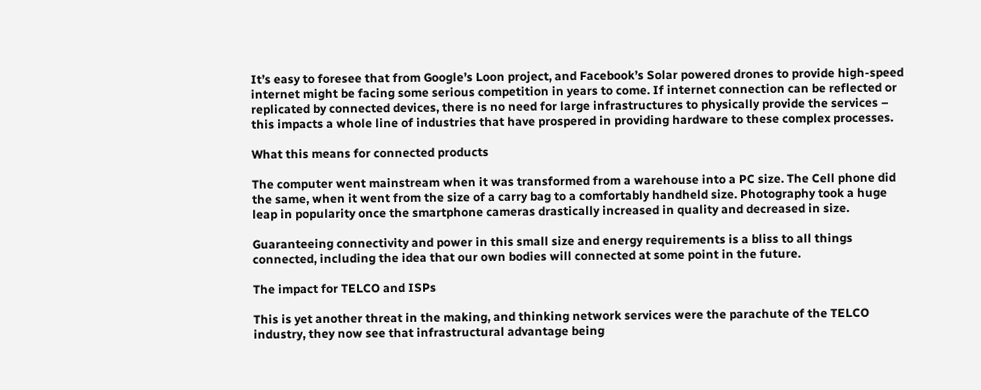It’s easy to foresee that from Google’s Loon project, and Facebook’s Solar powered drones to provide high-speed internet might be facing some serious competition in years to come. If internet connection can be reflected or replicated by connected devices, there is no need for large infrastructures to physically provide the services – this impacts a whole line of industries that have prospered in providing hardware to these complex processes.

What this means for connected products

The computer went mainstream when it was transformed from a warehouse into a PC size. The Cell phone did the same, when it went from the size of a carry bag to a comfortably handheld size. Photography took a huge leap in popularity once the smartphone cameras drastically increased in quality and decreased in size.

Guaranteeing connectivity and power in this small size and energy requirements is a bliss to all things connected, including the idea that our own bodies will connected at some point in the future.

The impact for TELCO and ISPs

This is yet another threat in the making, and thinking network services were the parachute of the TELCO industry, they now see that infrastructural advantage being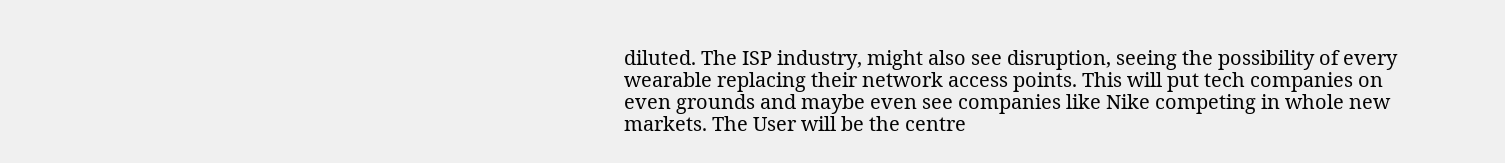diluted. The ISP industry, might also see disruption, seeing the possibility of every wearable replacing their network access points. This will put tech companies on even grounds and maybe even see companies like Nike competing in whole new markets. The User will be the centre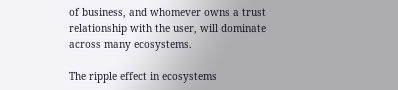of business, and whomever owns a trust relationship with the user, will dominate across many ecosystems.

The ripple effect in ecosystems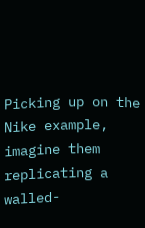Picking up on the Nike example, imagine them replicating a walled-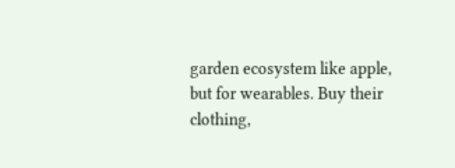garden ecosystem like apple, but for wearables. Buy their clothing,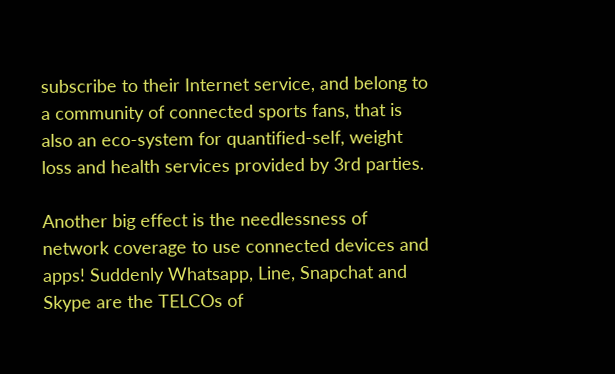subscribe to their Internet service, and belong to a community of connected sports fans, that is also an eco-system for quantified-self, weight loss and health services provided by 3rd parties.

Another big effect is the needlessness of network coverage to use connected devices and apps! Suddenly Whatsapp, Line, Snapchat and Skype are the TELCOs of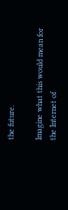the future.

Imagine what this would mean for the Internet of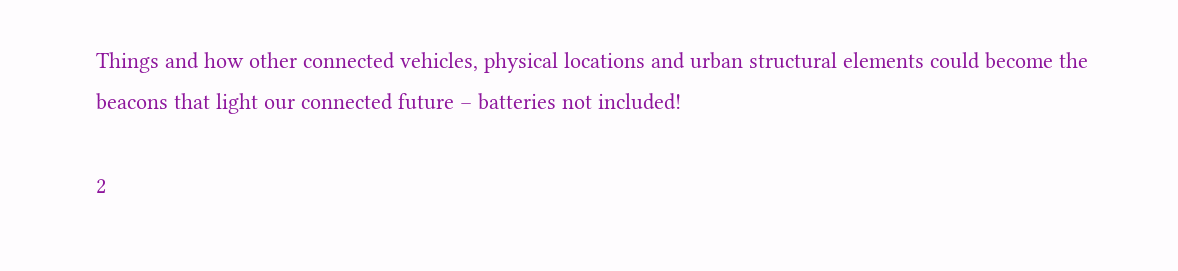Things and how other connected vehicles, physical locations and urban structural elements could become the beacons that light our connected future – batteries not included!

2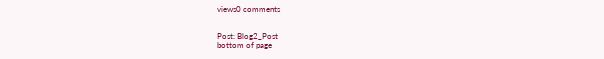views0 comments


Post: Blog2_Post
bottom of page